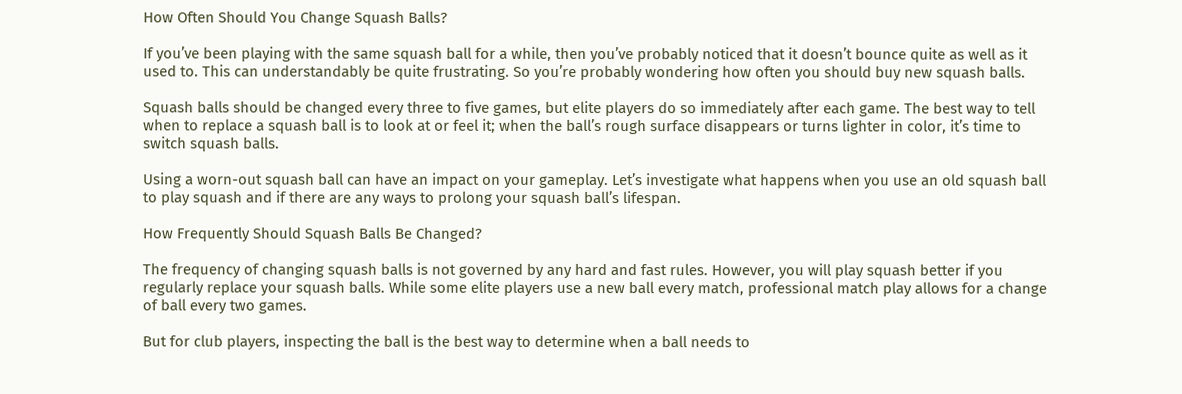How Often Should You Change Squash Balls?

If you’ve been playing with the same squash ball for a while, then you’ve probably noticed that it doesn’t bounce quite as well as it used to. This can understandably be quite frustrating. So you’re probably wondering how often you should buy new squash balls.

Squash balls should be changed every three to five games, but elite players do so immediately after each game. The best way to tell when to replace a squash ball is to look at or feel it; when the ball’s rough surface disappears or turns lighter in color, it’s time to switch squash balls.

Using a worn-out squash ball can have an impact on your gameplay. Let’s investigate what happens when you use an old squash ball to play squash and if there are any ways to prolong your squash ball’s lifespan.

How Frequently Should Squash Balls Be Changed?

The frequency of changing squash balls is not governed by any hard and fast rules. However, you will play squash better if you regularly replace your squash balls. While some elite players use a new ball every match, professional match play allows for a change of ball every two games.

But for club players, inspecting the ball is the best way to determine when a ball needs to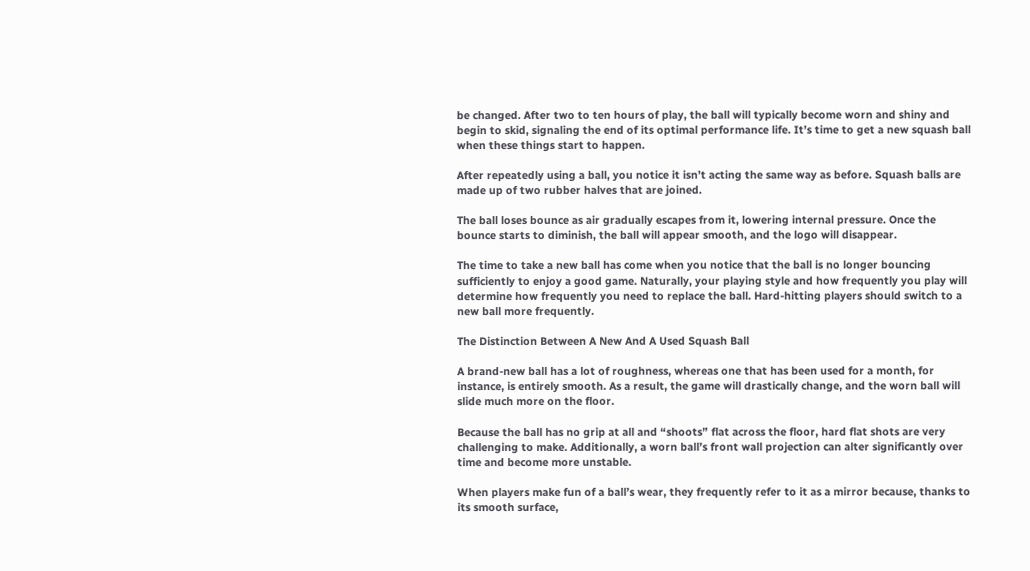be changed. After two to ten hours of play, the ball will typically become worn and shiny and begin to skid, signaling the end of its optimal performance life. It’s time to get a new squash ball when these things start to happen.

After repeatedly using a ball, you notice it isn’t acting the same way as before. Squash balls are made up of two rubber halves that are joined.

The ball loses bounce as air gradually escapes from it, lowering internal pressure. Once the bounce starts to diminish, the ball will appear smooth, and the logo will disappear.

The time to take a new ball has come when you notice that the ball is no longer bouncing sufficiently to enjoy a good game. Naturally, your playing style and how frequently you play will determine how frequently you need to replace the ball. Hard-hitting players should switch to a new ball more frequently.

The Distinction Between A New And A Used Squash Ball

A brand-new ball has a lot of roughness, whereas one that has been used for a month, for instance, is entirely smooth. As a result, the game will drastically change, and the worn ball will slide much more on the floor.

Because the ball has no grip at all and “shoots” flat across the floor, hard flat shots are very challenging to make. Additionally, a worn ball’s front wall projection can alter significantly over time and become more unstable.

When players make fun of a ball’s wear, they frequently refer to it as a mirror because, thanks to its smooth surface,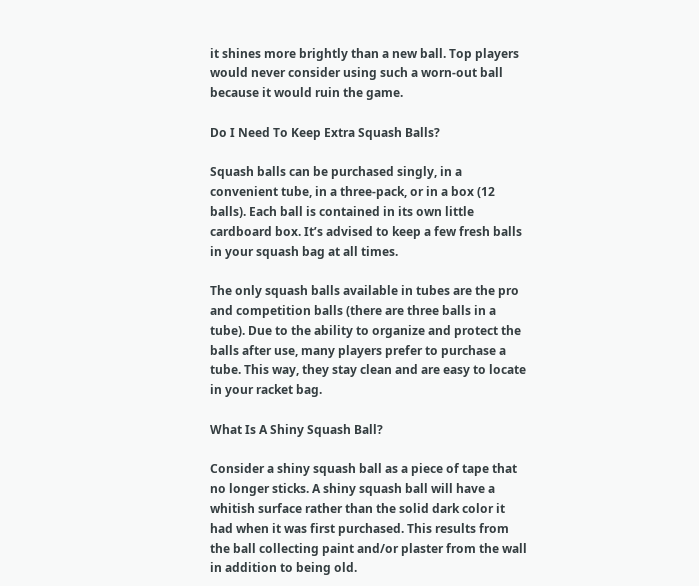it shines more brightly than a new ball. Top players would never consider using such a worn-out ball because it would ruin the game.

Do I Need To Keep Extra Squash Balls?

Squash balls can be purchased singly, in a convenient tube, in a three-pack, or in a box (12 balls). Each ball is contained in its own little cardboard box. It’s advised to keep a few fresh balls in your squash bag at all times.

The only squash balls available in tubes are the pro and competition balls (there are three balls in a tube). Due to the ability to organize and protect the balls after use, many players prefer to purchase a tube. This way, they stay clean and are easy to locate in your racket bag.

What Is A Shiny Squash Ball?

Consider a shiny squash ball as a piece of tape that no longer sticks. A shiny squash ball will have a whitish surface rather than the solid dark color it had when it was first purchased. This results from the ball collecting paint and/or plaster from the wall in addition to being old.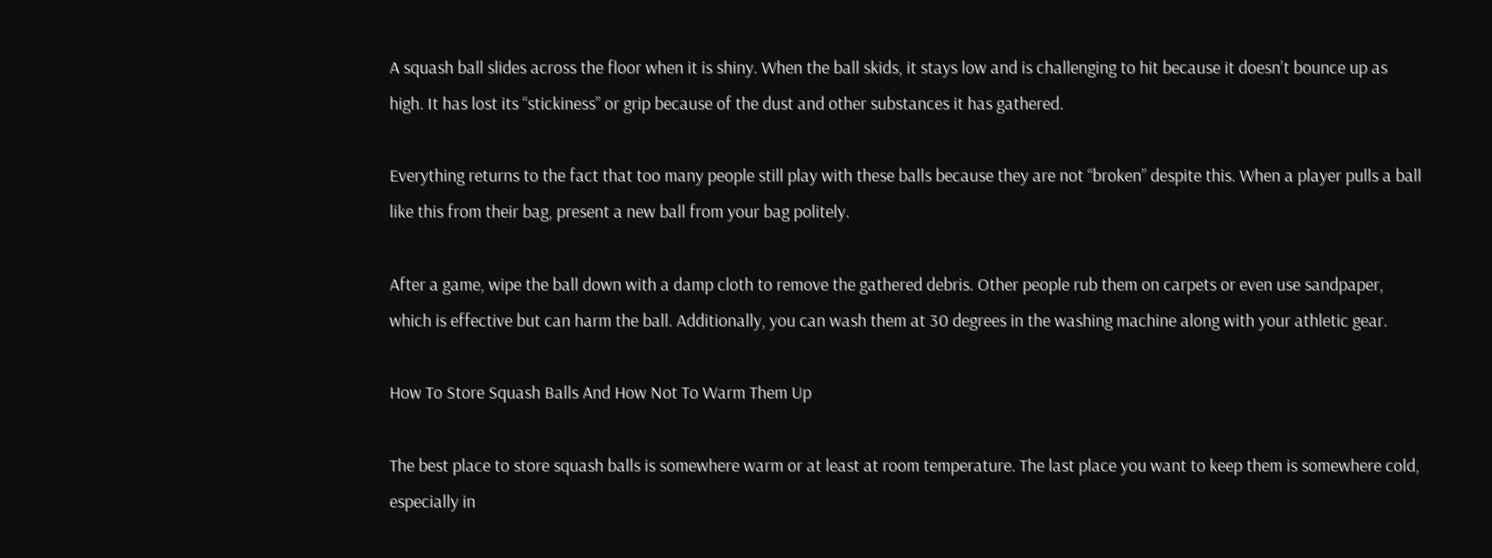A squash ball slides across the floor when it is shiny. When the ball skids, it stays low and is challenging to hit because it doesn’t bounce up as high. It has lost its “stickiness” or grip because of the dust and other substances it has gathered.

Everything returns to the fact that too many people still play with these balls because they are not “broken” despite this. When a player pulls a ball like this from their bag, present a new ball from your bag politely.

After a game, wipe the ball down with a damp cloth to remove the gathered debris. Other people rub them on carpets or even use sandpaper, which is effective but can harm the ball. Additionally, you can wash them at 30 degrees in the washing machine along with your athletic gear.

How To Store Squash Balls And How Not To Warm Them Up

The best place to store squash balls is somewhere warm or at least at room temperature. The last place you want to keep them is somewhere cold, especially in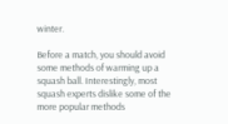winter.

Before a match, you should avoid some methods of warming up a squash ball. Interestingly, most squash experts dislike some of the more popular methods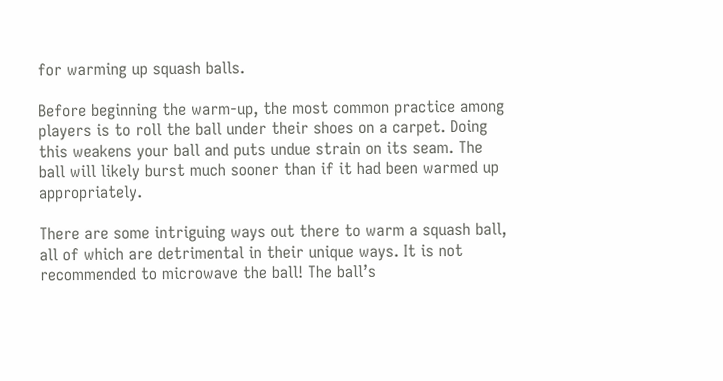for warming up squash balls.

Before beginning the warm-up, the most common practice among players is to roll the ball under their shoes on a carpet. Doing this weakens your ball and puts undue strain on its seam. The ball will likely burst much sooner than if it had been warmed up appropriately.

There are some intriguing ways out there to warm a squash ball, all of which are detrimental in their unique ways. It is not recommended to microwave the ball! The ball’s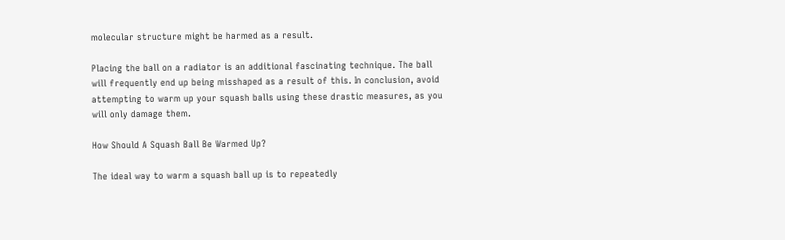molecular structure might be harmed as a result.

Placing the ball on a radiator is an additional fascinating technique. The ball will frequently end up being misshaped as a result of this. In conclusion, avoid attempting to warm up your squash balls using these drastic measures, as you will only damage them.

How Should A Squash Ball Be Warmed Up?

The ideal way to warm a squash ball up is to repeatedly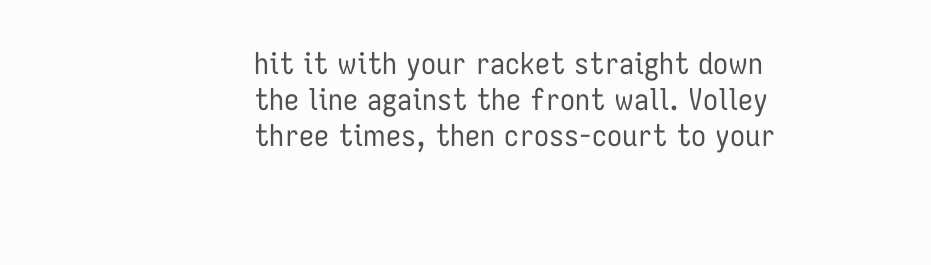hit it with your racket straight down the line against the front wall. Volley three times, then cross-court to your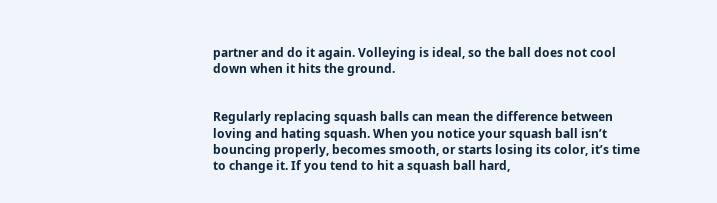partner and do it again. Volleying is ideal, so the ball does not cool down when it hits the ground.


Regularly replacing squash balls can mean the difference between loving and hating squash. When you notice your squash ball isn’t bouncing properly, becomes smooth, or starts losing its color, it’s time to change it. If you tend to hit a squash ball hard,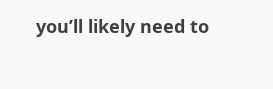you’ll likely need to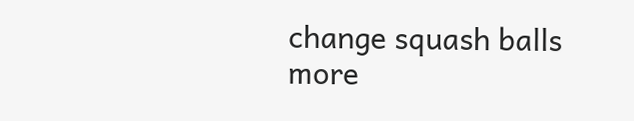change squash balls more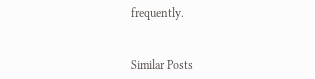frequently.


Similar Posts